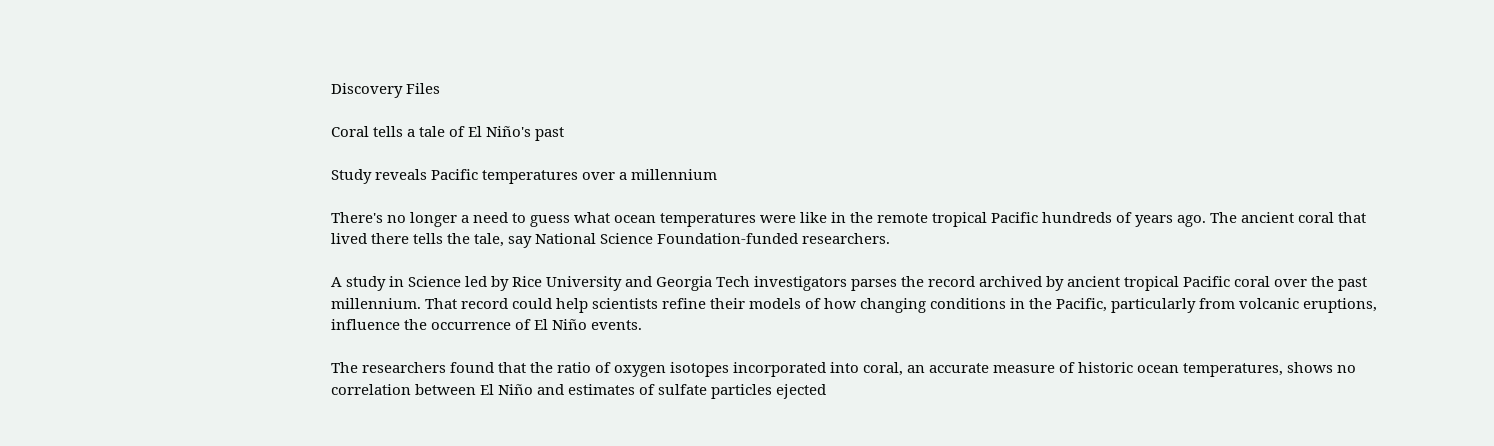Discovery Files

Coral tells a tale of El Niño's past

Study reveals Pacific temperatures over a millennium

There's no longer a need to guess what ocean temperatures were like in the remote tropical Pacific hundreds of years ago. The ancient coral that lived there tells the tale, say National Science Foundation-funded researchers.

A study in Science led by Rice University and Georgia Tech investigators parses the record archived by ancient tropical Pacific coral over the past millennium. That record could help scientists refine their models of how changing conditions in the Pacific, particularly from volcanic eruptions, influence the occurrence of El Niño events.

The researchers found that the ratio of oxygen isotopes incorporated into coral, an accurate measure of historic ocean temperatures, shows no correlation between El Niño and estimates of sulfate particles ejected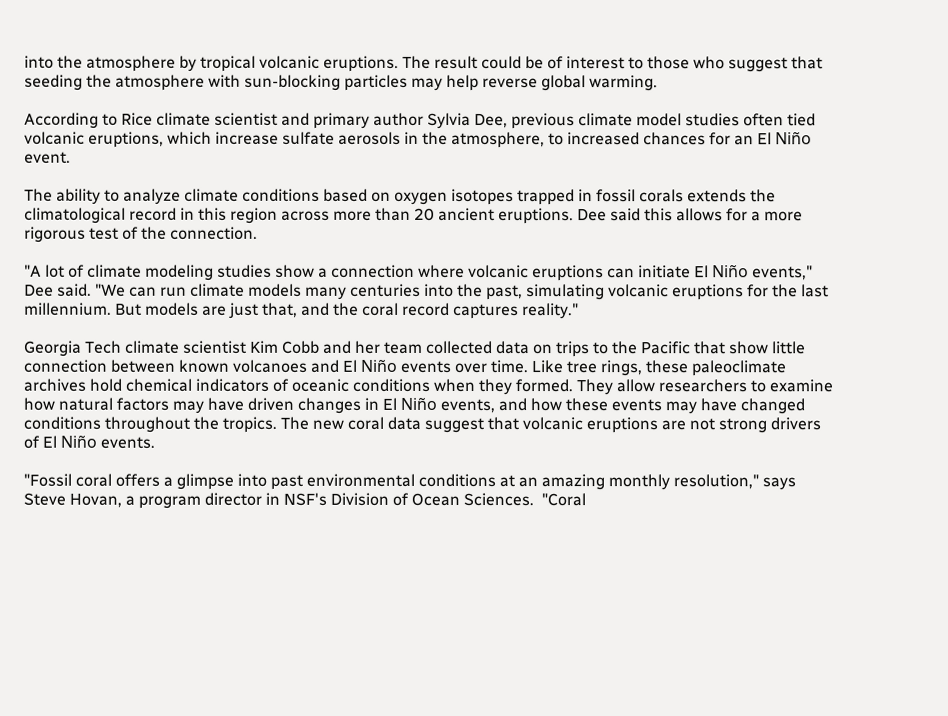into the atmosphere by tropical volcanic eruptions. The result could be of interest to those who suggest that seeding the atmosphere with sun-blocking particles may help reverse global warming.

According to Rice climate scientist and primary author Sylvia Dee, previous climate model studies often tied volcanic eruptions, which increase sulfate aerosols in the atmosphere, to increased chances for an El Niño event.

The ability to analyze climate conditions based on oxygen isotopes trapped in fossil corals extends the climatological record in this region across more than 20 ancient eruptions. Dee said this allows for a more rigorous test of the connection.

"A lot of climate modeling studies show a connection where volcanic eruptions can initiate El Niño events," Dee said. "We can run climate models many centuries into the past, simulating volcanic eruptions for the last millennium. But models are just that, and the coral record captures reality."

Georgia Tech climate scientist Kim Cobb and her team collected data on trips to the Pacific that show little connection between known volcanoes and El Niño events over time. Like tree rings, these paleoclimate archives hold chemical indicators of oceanic conditions when they formed. They allow researchers to examine how natural factors may have driven changes in El Niño events, and how these events may have changed conditions throughout the tropics. The new coral data suggest that volcanic eruptions are not strong drivers of El Niño events.

"Fossil coral offers a glimpse into past environmental conditions at an amazing monthly resolution," says Steve Hovan, a program director in NSF's Division of Ocean Sciences.  "Coral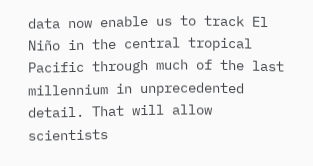data now enable us to track El Niño in the central tropical Pacific through much of the last millennium in unprecedented detail. That will allow scientists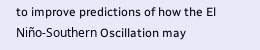to improve predictions of how the El Niño-Southern Oscillation may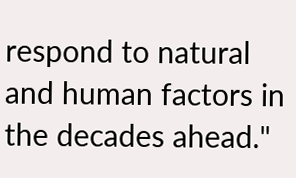respond to natural and human factors in the decades ahead."